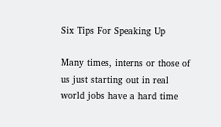Six Tips For Speaking Up

Many times, interns or those of us just starting out in real world jobs have a hard time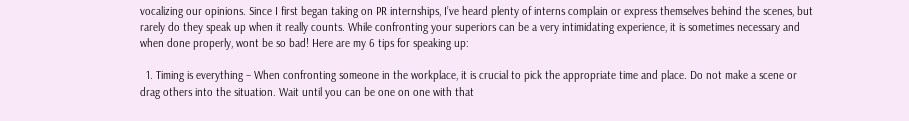vocalizing our opinions. Since I first began taking on PR internships, I’ve heard plenty of interns complain or express themselves behind the scenes, but rarely do they speak up when it really counts. While confronting your superiors can be a very intimidating experience, it is sometimes necessary and when done properly, wont be so bad! Here are my 6 tips for speaking up:

  1. Timing is everything – When confronting someone in the workplace, it is crucial to pick the appropriate time and place. Do not make a scene or drag others into the situation. Wait until you can be one on one with that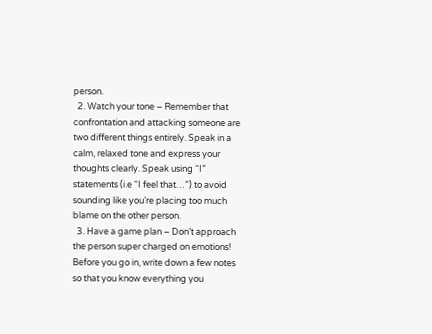person.
  2. Watch your tone – Remember that confrontation and attacking someone are two different things entirely. Speak in a calm, relaxed tone and express your thoughts clearly. Speak using “I” statements (i.e “I feel that…”) to avoid sounding like you’re placing too much blame on the other person.
  3. Have a game plan – Don’t approach the person super charged on emotions! Before you go in, write down a few notes so that you know everything you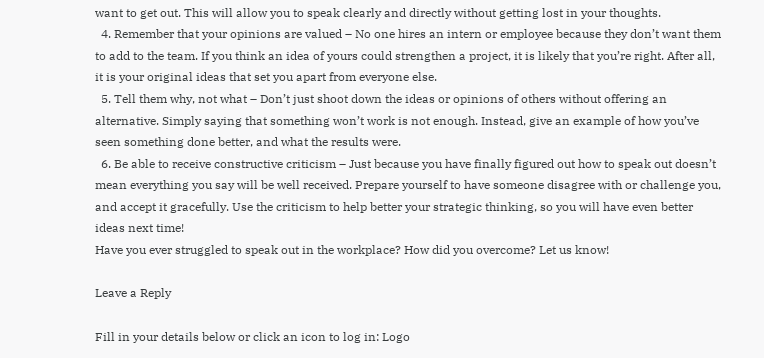want to get out. This will allow you to speak clearly and directly without getting lost in your thoughts.
  4. Remember that your opinions are valued – No one hires an intern or employee because they don’t want them to add to the team. If you think an idea of yours could strengthen a project, it is likely that you’re right. After all, it is your original ideas that set you apart from everyone else.
  5. Tell them why, not what – Don’t just shoot down the ideas or opinions of others without offering an alternative. Simply saying that something won’t work is not enough. Instead, give an example of how you’ve seen something done better, and what the results were.
  6. Be able to receive constructive criticism – Just because you have finally figured out how to speak out doesn’t mean everything you say will be well received. Prepare yourself to have someone disagree with or challenge you, and accept it gracefully. Use the criticism to help better your strategic thinking, so you will have even better ideas next time!
Have you ever struggled to speak out in the workplace? How did you overcome? Let us know!

Leave a Reply

Fill in your details below or click an icon to log in: Logo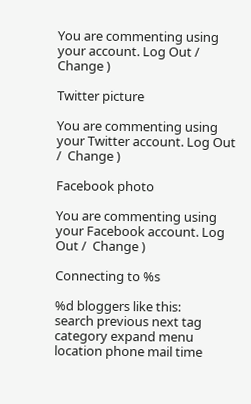You are commenting using your account. Log Out /  Change )

Twitter picture

You are commenting using your Twitter account. Log Out /  Change )

Facebook photo

You are commenting using your Facebook account. Log Out /  Change )

Connecting to %s

%d bloggers like this:
search previous next tag category expand menu location phone mail time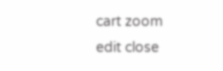cart zoom edit close